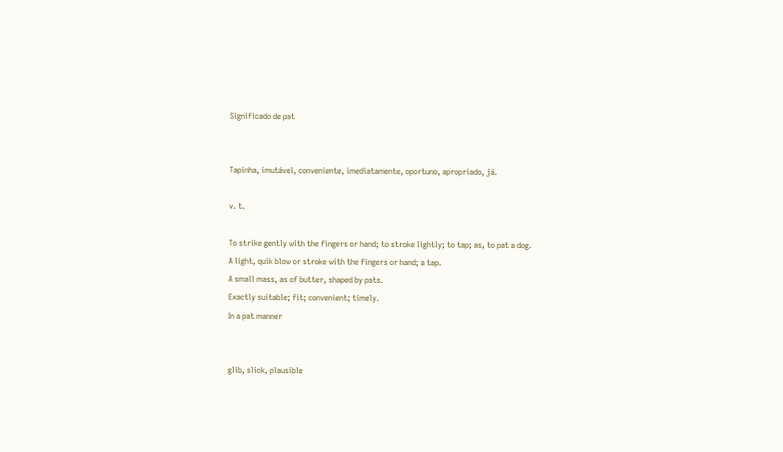Significado de pat


Tapinha, imutável, conveniente, imediatamente, oportuno, apropriado, já.

v. t.

To strike gently with the fingers or hand; to stroke lightly; to tap; as, to pat a dog.
A light, quik blow or stroke with the fingers or hand; a tap.
A small mass, as of butter, shaped by pats.
Exactly suitable; fit; convenient; timely.
In a pat manner


glib, slick, plausible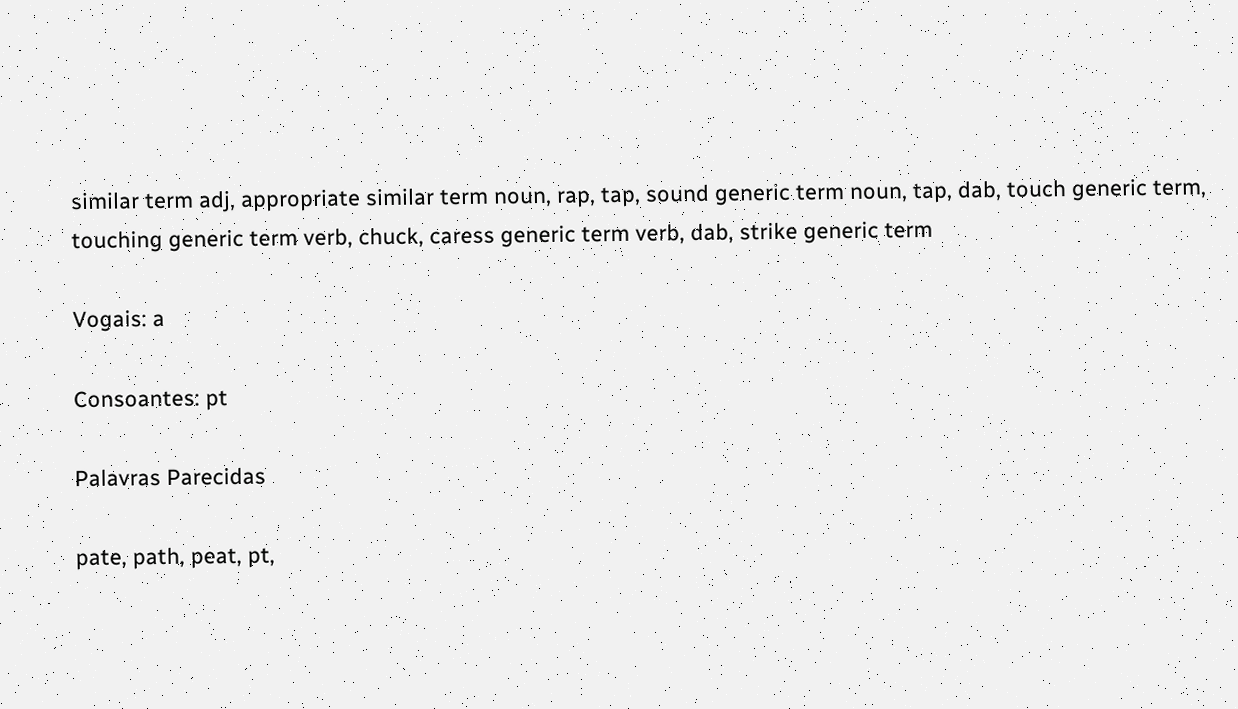similar term adj, appropriate similar term noun, rap, tap, sound generic term noun, tap, dab, touch generic term, touching generic term verb, chuck, caress generic term verb, dab, strike generic term

Vogais: a

Consoantes: pt

Palavras Parecidas

pate, path, peat, pt,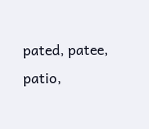pated, patee, patio,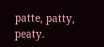patte, patty, peaty.